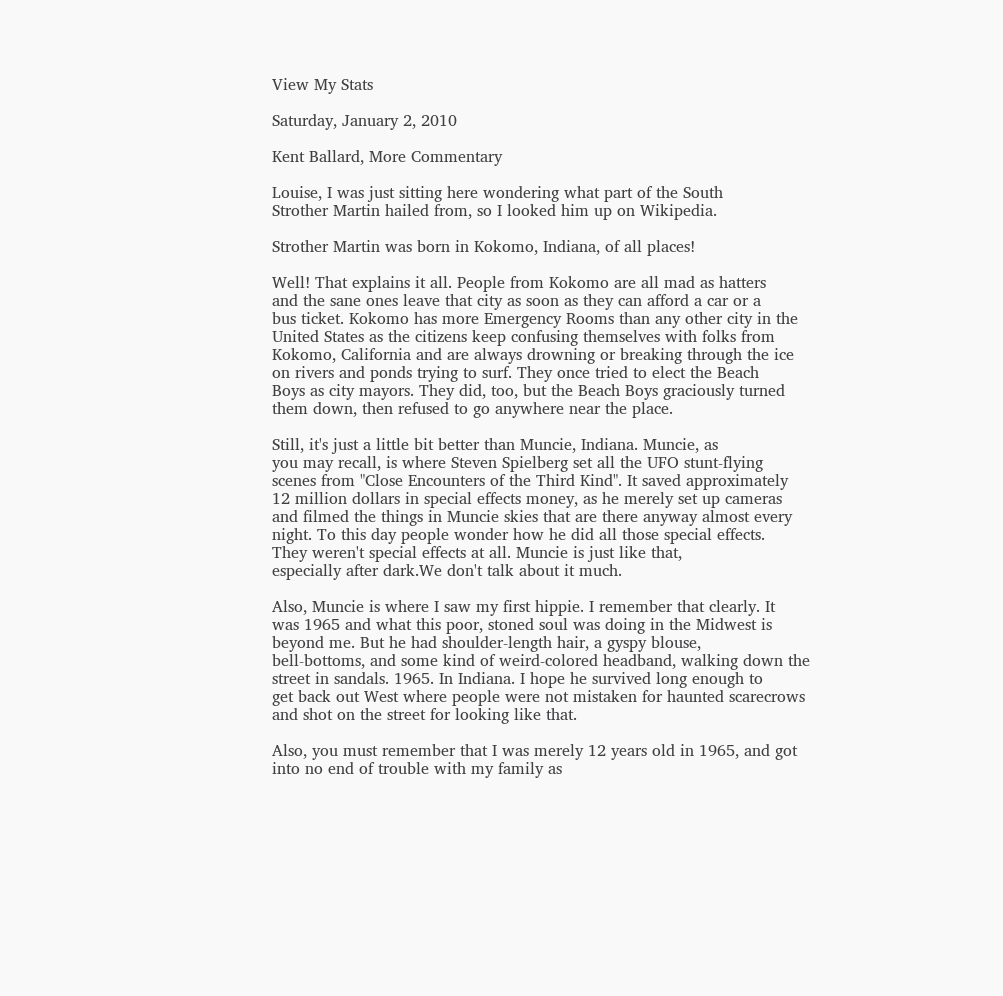View My Stats

Saturday, January 2, 2010

Kent Ballard, More Commentary

Louise, I was just sitting here wondering what part of the South
Strother Martin hailed from, so I looked him up on Wikipedia.

Strother Martin was born in Kokomo, Indiana, of all places!

Well! That explains it all. People from Kokomo are all mad as hatters
and the sane ones leave that city as soon as they can afford a car or a
bus ticket. Kokomo has more Emergency Rooms than any other city in the
United States as the citizens keep confusing themselves with folks from
Kokomo, California and are always drowning or breaking through the ice
on rivers and ponds trying to surf. They once tried to elect the Beach
Boys as city mayors. They did, too, but the Beach Boys graciously turned
them down, then refused to go anywhere near the place.

Still, it's just a little bit better than Muncie, Indiana. Muncie, as
you may recall, is where Steven Spielberg set all the UFO stunt-flying
scenes from "Close Encounters of the Third Kind". It saved approximately
12 million dollars in special effects money, as he merely set up cameras
and filmed the things in Muncie skies that are there anyway almost every
night. To this day people wonder how he did all those special effects.
They weren't special effects at all. Muncie is just like that,
especially after dark.We don't talk about it much.

Also, Muncie is where I saw my first hippie. I remember that clearly. It
was 1965 and what this poor, stoned soul was doing in the Midwest is
beyond me. But he had shoulder-length hair, a gyspy blouse,
bell-bottoms, and some kind of weird-colored headband, walking down the
street in sandals. 1965. In Indiana. I hope he survived long enough to
get back out West where people were not mistaken for haunted scarecrows
and shot on the street for looking like that.

Also, you must remember that I was merely 12 years old in 1965, and got
into no end of trouble with my family as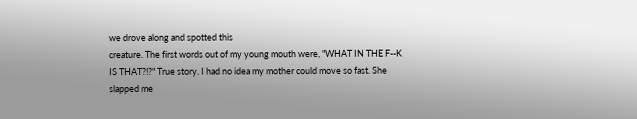we drove along and spotted this
creature. The first words out of my young mouth were, "WHAT IN THE F--K
IS THAT?!?" True story. I had no idea my mother could move so fast. She
slapped me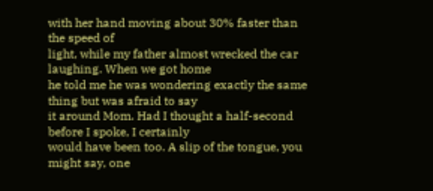with her hand moving about 30% faster than the speed of
light, while my father almost wrecked the car laughing. When we got home
he told me he was wondering exactly the same thing but was afraid to say
it around Mom. Had I thought a half-second before I spoke, I certainly
would have been too. A slip of the tongue, you might say, one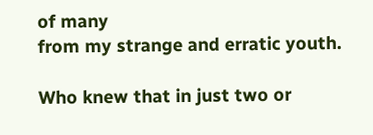of many
from my strange and erratic youth.

Who knew that in just two or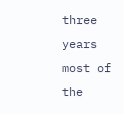three years most of the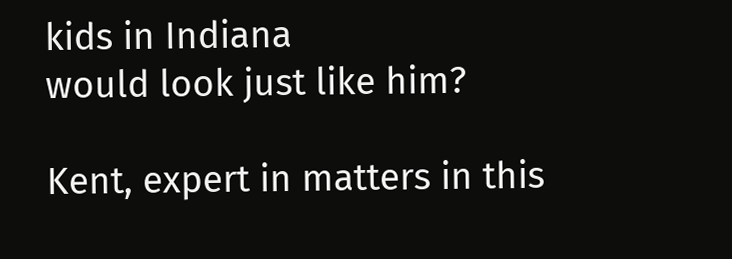kids in Indiana
would look just like him?

Kent, expert in matters in this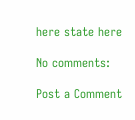here state here

No comments:

Post a Comment